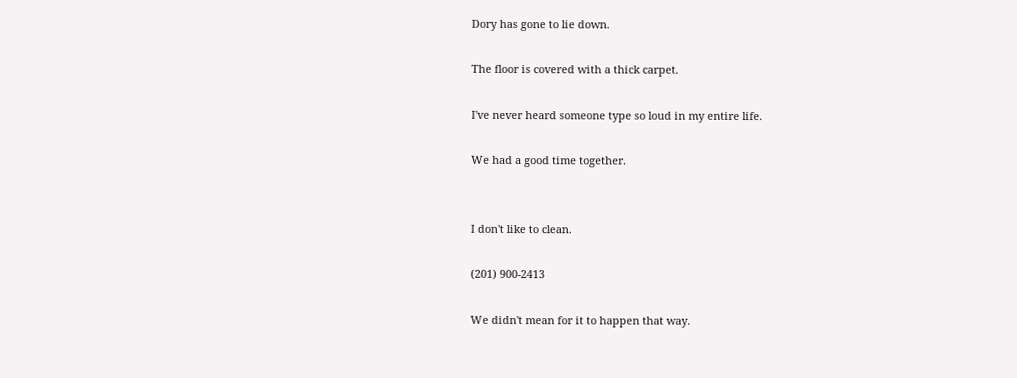Dory has gone to lie down.

The floor is covered with a thick carpet.

I've never heard someone type so loud in my entire life.

We had a good time together.


I don't like to clean.

(201) 900-2413

We didn't mean for it to happen that way.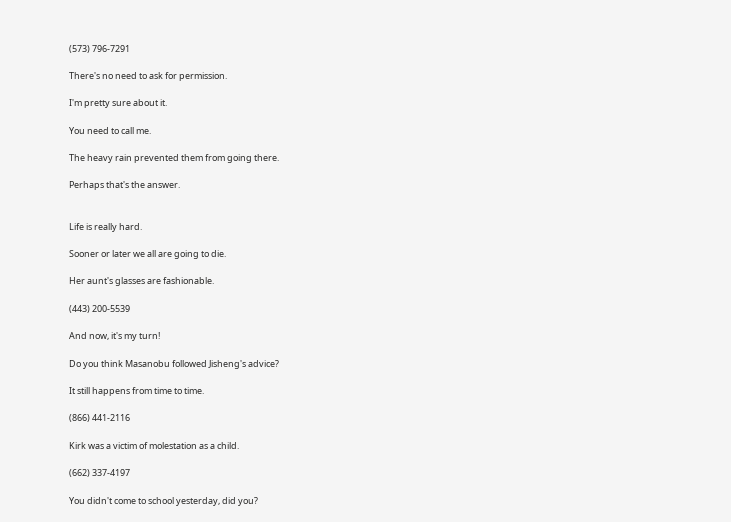(573) 796-7291

There's no need to ask for permission.

I'm pretty sure about it.

You need to call me.

The heavy rain prevented them from going there.

Perhaps that's the answer.


Life is really hard.

Sooner or later we all are going to die.

Her aunt's glasses are fashionable.

(443) 200-5539

And now, it's my turn!

Do you think Masanobu followed Jisheng's advice?

It still happens from time to time.

(866) 441-2116

Kirk was a victim of molestation as a child.

(662) 337-4197

You didn't come to school yesterday, did you?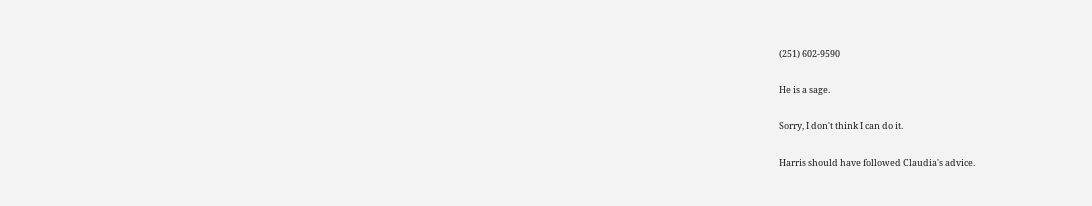(251) 602-9590

He is a sage.

Sorry, I don't think I can do it.

Harris should have followed Claudia's advice.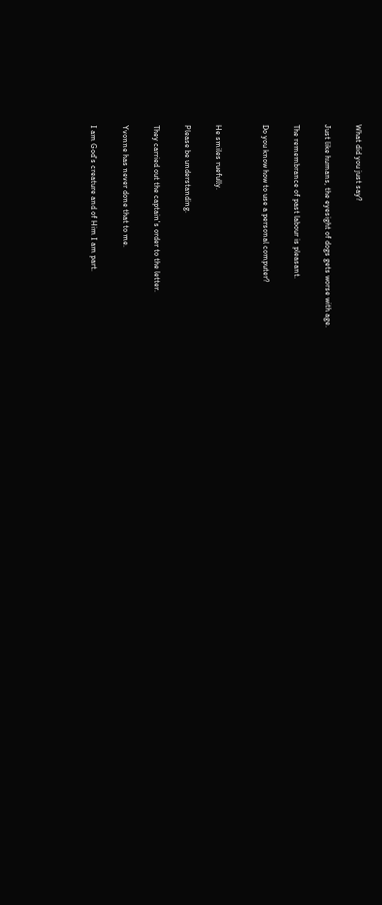What did you just say?

Just like humans, the eyesight of dogs gets worse with age.

The remembrance of past labour is pleasant.

Do you know how to use a personal computer?


He smiles ruefully.

Please be understanding.

They carried out the captain's order to the letter.

Yvonne has never done that to me.

I am God's creature and of Him I am part.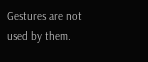Gestures are not used by them.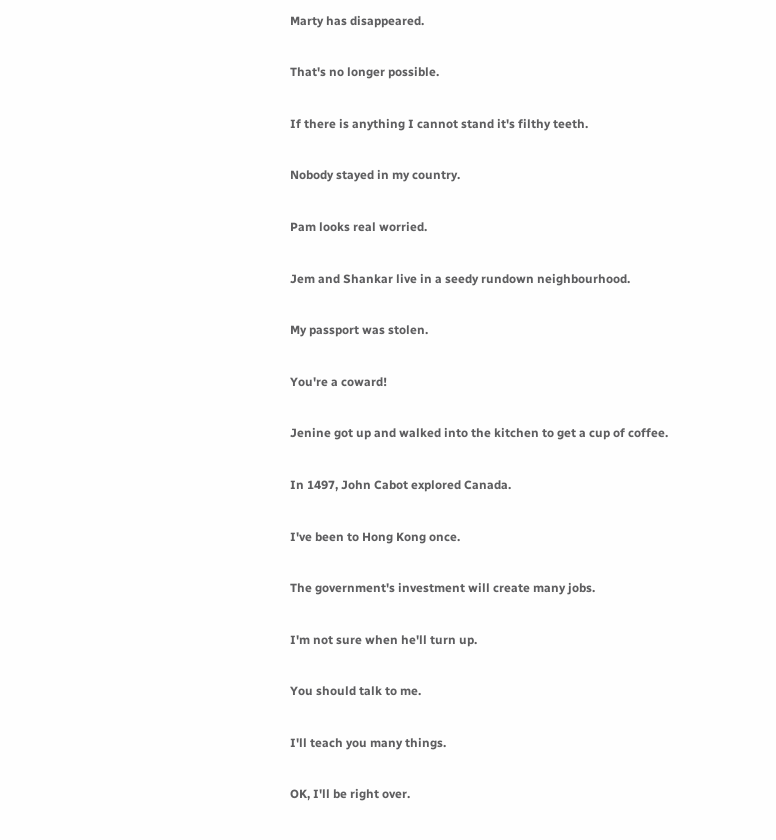Marty has disappeared.

That's no longer possible.

If there is anything I cannot stand it's filthy teeth.

Nobody stayed in my country.

Pam looks real worried.

Jem and Shankar live in a seedy rundown neighbourhood.

My passport was stolen.

You're a coward!

Jenine got up and walked into the kitchen to get a cup of coffee.

In 1497, John Cabot explored Canada.

I've been to Hong Kong once.

The government's investment will create many jobs.

I'm not sure when he'll turn up.

You should talk to me.

I'll teach you many things.

OK, I'll be right over.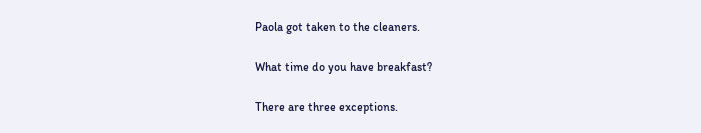Paola got taken to the cleaners.

What time do you have breakfast?

There are three exceptions.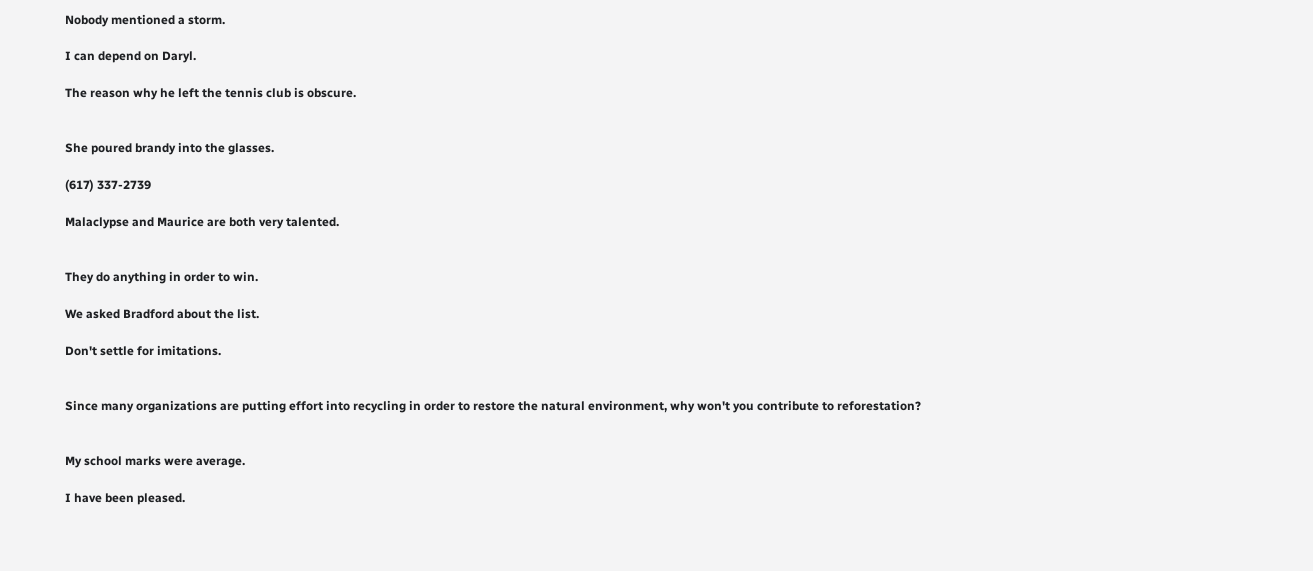Nobody mentioned a storm.

I can depend on Daryl.

The reason why he left the tennis club is obscure.


She poured brandy into the glasses.

(617) 337-2739

Malaclypse and Maurice are both very talented.


They do anything in order to win.

We asked Bradford about the list.

Don't settle for imitations.


Since many organizations are putting effort into recycling in order to restore the natural environment, why won't you contribute to reforestation?


My school marks were average.

I have been pleased.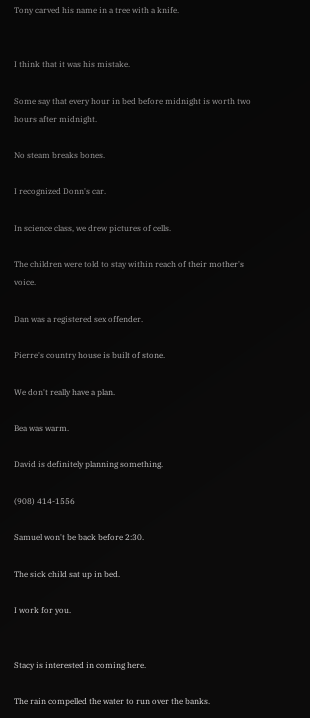Tony carved his name in a tree with a knife.


I think that it was his mistake.

Some say that every hour in bed before midnight is worth two hours after midnight.

No steam breaks bones.

I recognized Donn's car.

In science class, we drew pictures of cells.

The children were told to stay within reach of their mother's voice.

Dan was a registered sex offender.

Pierre's country house is built of stone.

We don't really have a plan.

Bea was warm.

David is definitely planning something.

(908) 414-1556

Samuel won't be back before 2:30.

The sick child sat up in bed.

I work for you.


Stacy is interested in coming here.

The rain compelled the water to run over the banks.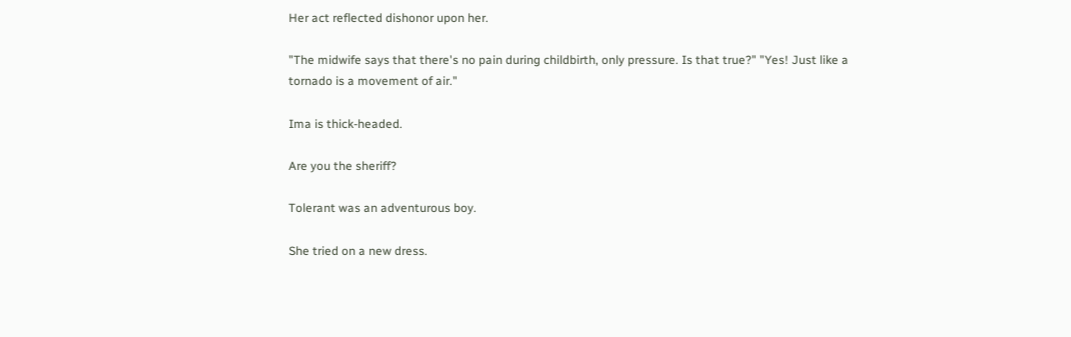Her act reflected dishonor upon her.

"The midwife says that there's no pain during childbirth, only pressure. Is that true?" "Yes! Just like a tornado is a movement of air."

Ima is thick-headed.

Are you the sheriff?

Tolerant was an adventurous boy.

She tried on a new dress.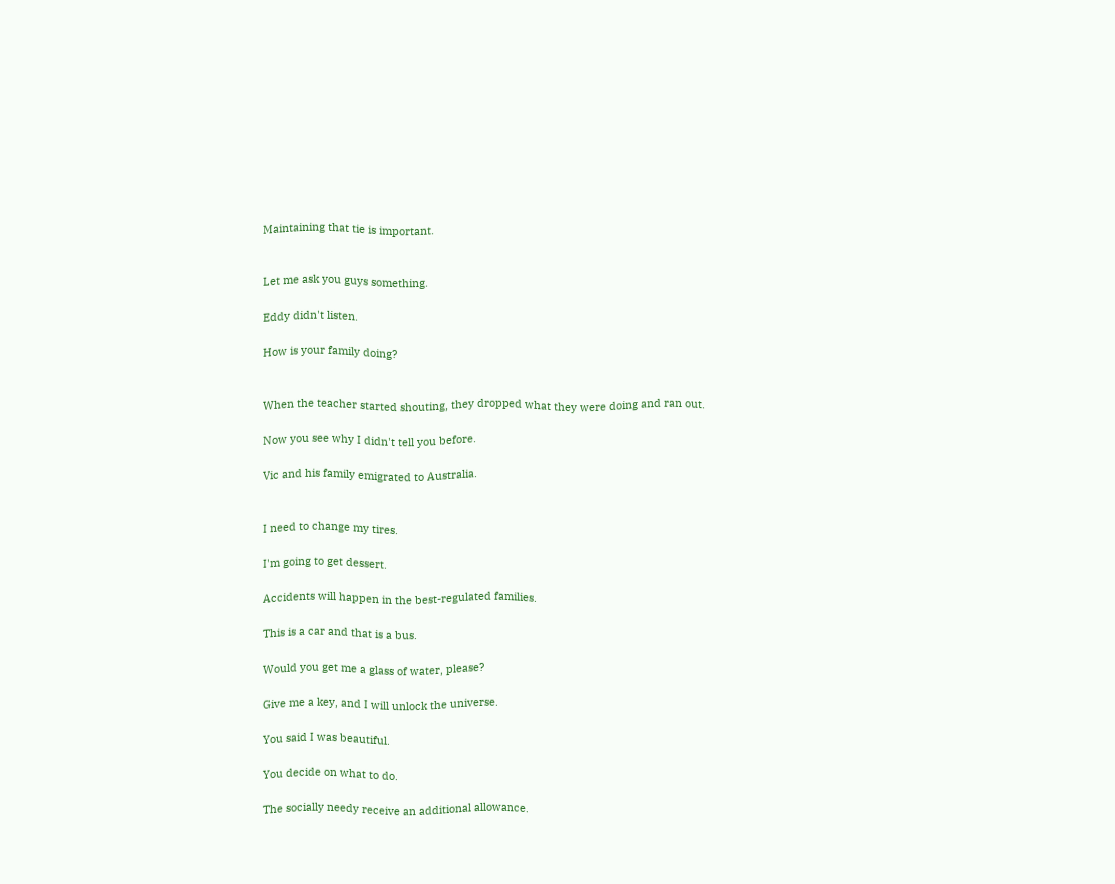Maintaining that tie is important.


Let me ask you guys something.

Eddy didn't listen.

How is your family doing?


When the teacher started shouting, they dropped what they were doing and ran out.

Now you see why I didn't tell you before.

Vic and his family emigrated to Australia.


I need to change my tires.

I'm going to get dessert.

Accidents will happen in the best-regulated families.

This is a car and that is a bus.

Would you get me a glass of water, please?

Give me a key, and I will unlock the universe.

You said I was beautiful.

You decide on what to do.

The socially needy receive an additional allowance.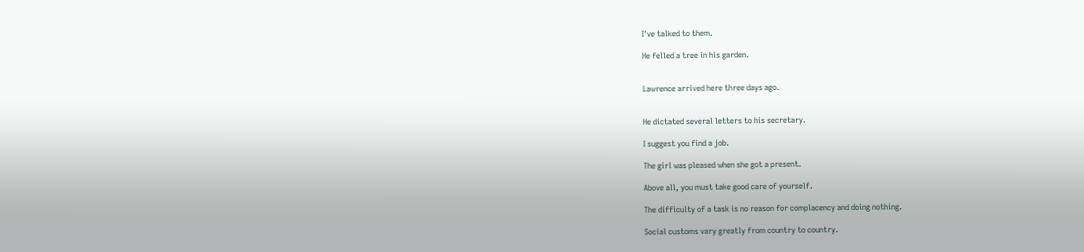I've talked to them.

He felled a tree in his garden.


Lawrence arrived here three days ago.


He dictated several letters to his secretary.

I suggest you find a job.

The girl was pleased when she got a present.

Above all, you must take good care of yourself.

The difficulty of a task is no reason for complacency and doing nothing.

Social customs vary greatly from country to country.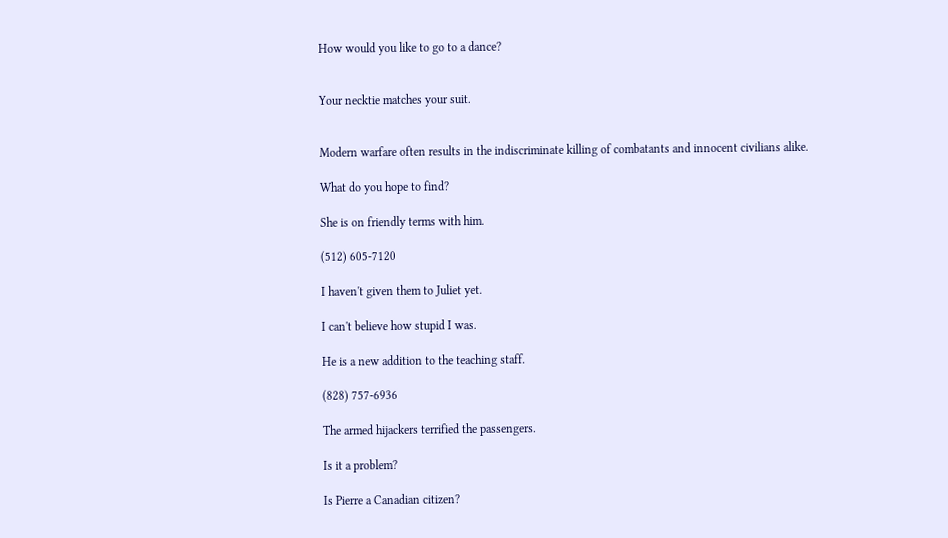How would you like to go to a dance?


Your necktie matches your suit.


Modern warfare often results in the indiscriminate killing of combatants and innocent civilians alike.

What do you hope to find?

She is on friendly terms with him.

(512) 605-7120

I haven't given them to Juliet yet.

I can't believe how stupid I was.

He is a new addition to the teaching staff.

(828) 757-6936

The armed hijackers terrified the passengers.

Is it a problem?

Is Pierre a Canadian citizen?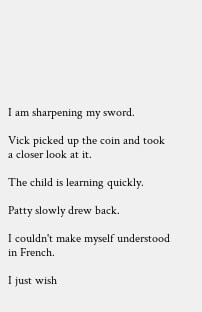I am sharpening my sword.

Vick picked up the coin and took a closer look at it.

The child is learning quickly.

Patty slowly drew back.

I couldn't make myself understood in French.

I just wish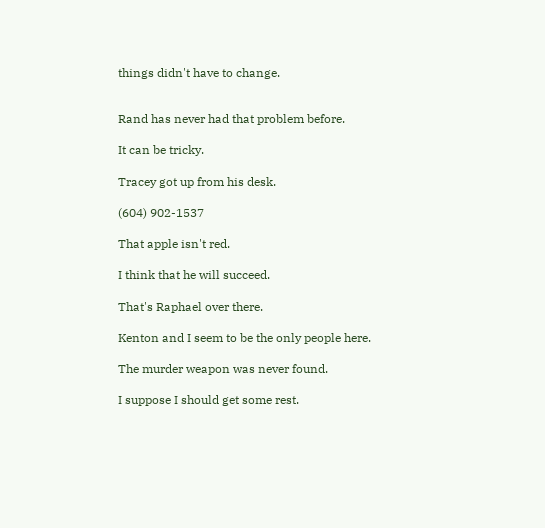things didn't have to change.


Rand has never had that problem before.

It can be tricky.

Tracey got up from his desk.

(604) 902-1537

That apple isn't red.

I think that he will succeed.

That's Raphael over there.

Kenton and I seem to be the only people here.

The murder weapon was never found.

I suppose I should get some rest.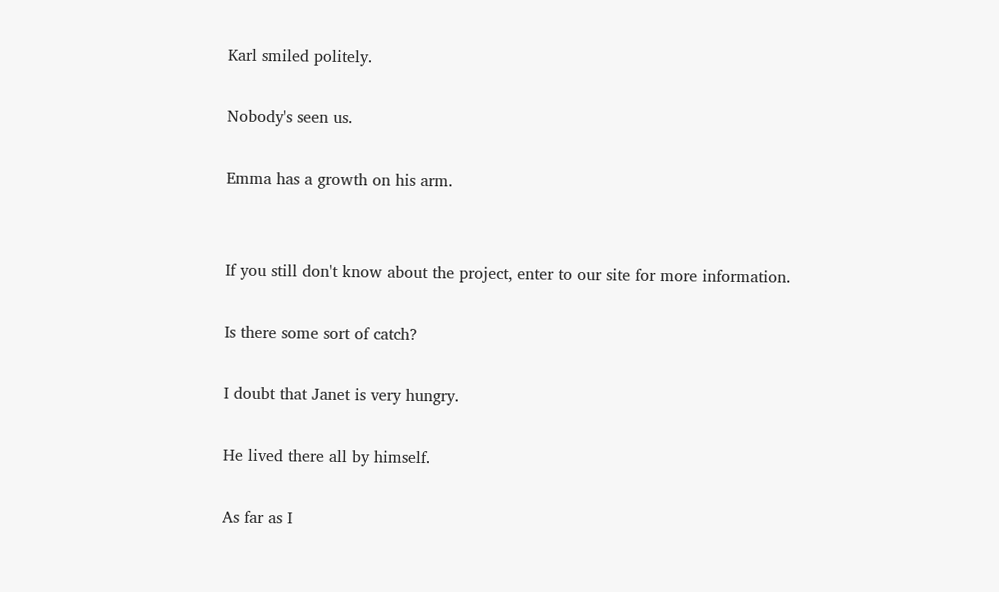Karl smiled politely.

Nobody's seen us.

Emma has a growth on his arm.


If you still don't know about the project, enter to our site for more information.

Is there some sort of catch?

I doubt that Janet is very hungry.

He lived there all by himself.

As far as I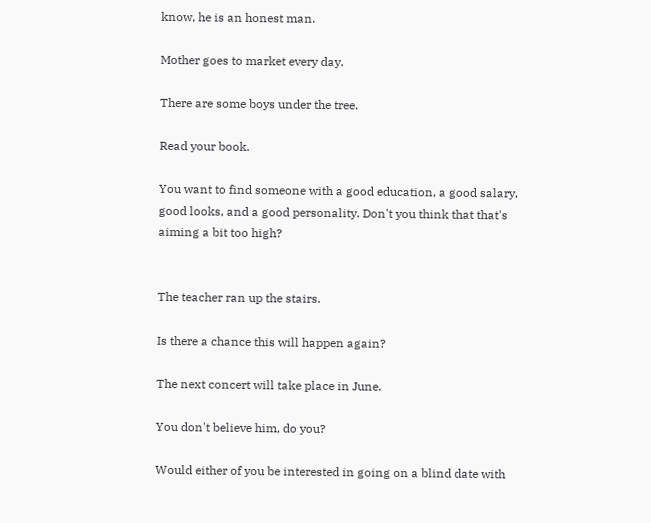know, he is an honest man.

Mother goes to market every day.

There are some boys under the tree.

Read your book.

You want to find someone with a good education, a good salary, good looks, and a good personality. Don't you think that that's aiming a bit too high?


The teacher ran up the stairs.

Is there a chance this will happen again?

The next concert will take place in June.

You don't believe him, do you?

Would either of you be interested in going on a blind date with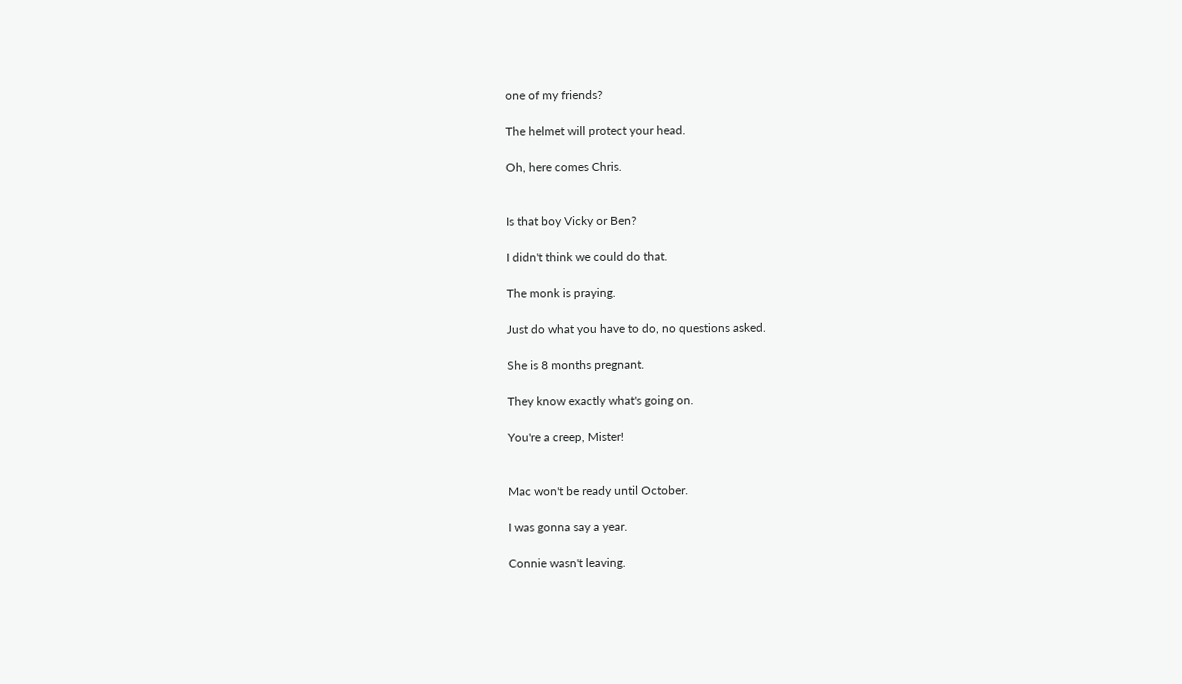one of my friends?

The helmet will protect your head.

Oh, here comes Chris.


Is that boy Vicky or Ben?

I didn't think we could do that.

The monk is praying.

Just do what you have to do, no questions asked.

She is 8 months pregnant.

They know exactly what's going on.

You're a creep, Mister!


Mac won't be ready until October.

I was gonna say a year.

Connie wasn't leaving.